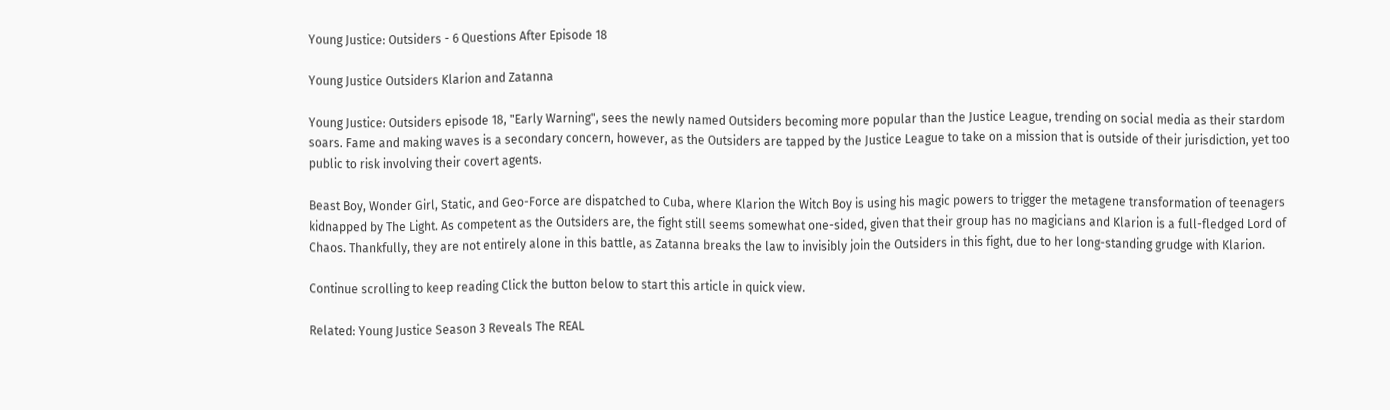Young Justice: Outsiders - 6 Questions After Episode 18

Young Justice Outsiders Klarion and Zatanna

Young Justice: Outsiders episode 18, "Early Warning", sees the newly named Outsiders becoming more popular than the Justice League, trending on social media as their stardom soars. Fame and making waves is a secondary concern, however, as the Outsiders are tapped by the Justice League to take on a mission that is outside of their jurisdiction, yet too public to risk involving their covert agents.

Beast Boy, Wonder Girl, Static, and Geo-Force are dispatched to Cuba, where Klarion the Witch Boy is using his magic powers to trigger the metagene transformation of teenagers kidnapped by The Light. As competent as the Outsiders are, the fight still seems somewhat one-sided, given that their group has no magicians and Klarion is a full-fledged Lord of Chaos. Thankfully, they are not entirely alone in this battle, as Zatanna breaks the law to invisibly join the Outsiders in this fight, due to her long-standing grudge with Klarion.

Continue scrolling to keep reading Click the button below to start this article in quick view.

Related: Young Justice Season 3 Reveals The REAL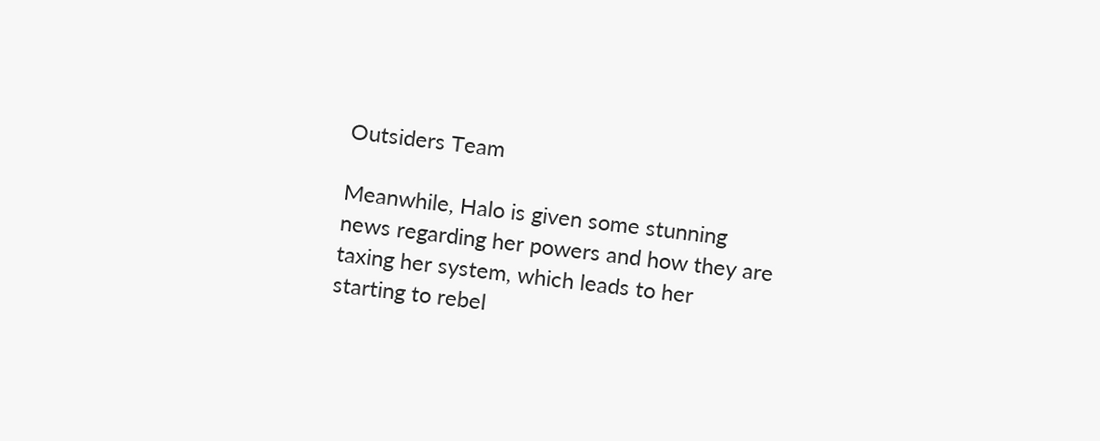Outsiders Team

Meanwhile, Halo is given some stunning news regarding her powers and how they are taxing her system, which leads to her starting to rebel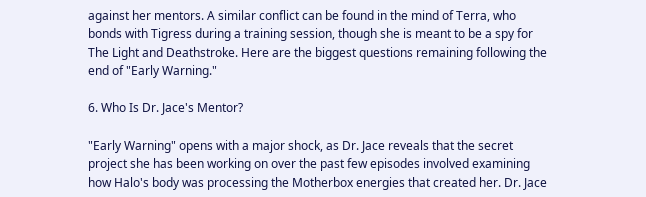against her mentors. A similar conflict can be found in the mind of Terra, who bonds with Tigress during a training session, though she is meant to be a spy for The Light and Deathstroke. Here are the biggest questions remaining following the end of "Early Warning."

6. Who Is Dr. Jace's Mentor?

"Early Warning" opens with a major shock, as Dr. Jace reveals that the secret project she has been working on over the past few episodes involved examining how Halo's body was processing the Motherbox energies that created her. Dr. Jace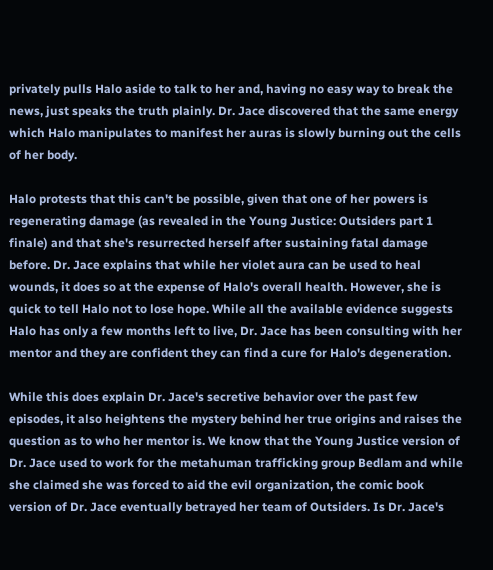privately pulls Halo aside to talk to her and, having no easy way to break the news, just speaks the truth plainly. Dr. Jace discovered that the same energy which Halo manipulates to manifest her auras is slowly burning out the cells of her body.

Halo protests that this can't be possible, given that one of her powers is regenerating damage (as revealed in the Young Justice: Outsiders part 1 finale) and that she's resurrected herself after sustaining fatal damage before. Dr. Jace explains that while her violet aura can be used to heal wounds, it does so at the expense of Halo's overall health. However, she is quick to tell Halo not to lose hope. While all the available evidence suggests Halo has only a few months left to live, Dr. Jace has been consulting with her mentor and they are confident they can find a cure for Halo's degeneration.

While this does explain Dr. Jace's secretive behavior over the past few episodes, it also heightens the mystery behind her true origins and raises the question as to who her mentor is. We know that the Young Justice version of Dr. Jace used to work for the metahuman trafficking group Bedlam and while she claimed she was forced to aid the evil organization, the comic book version of Dr. Jace eventually betrayed her team of Outsiders. Is Dr. Jace's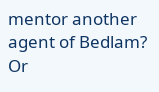mentor another agent of Bedlam? Or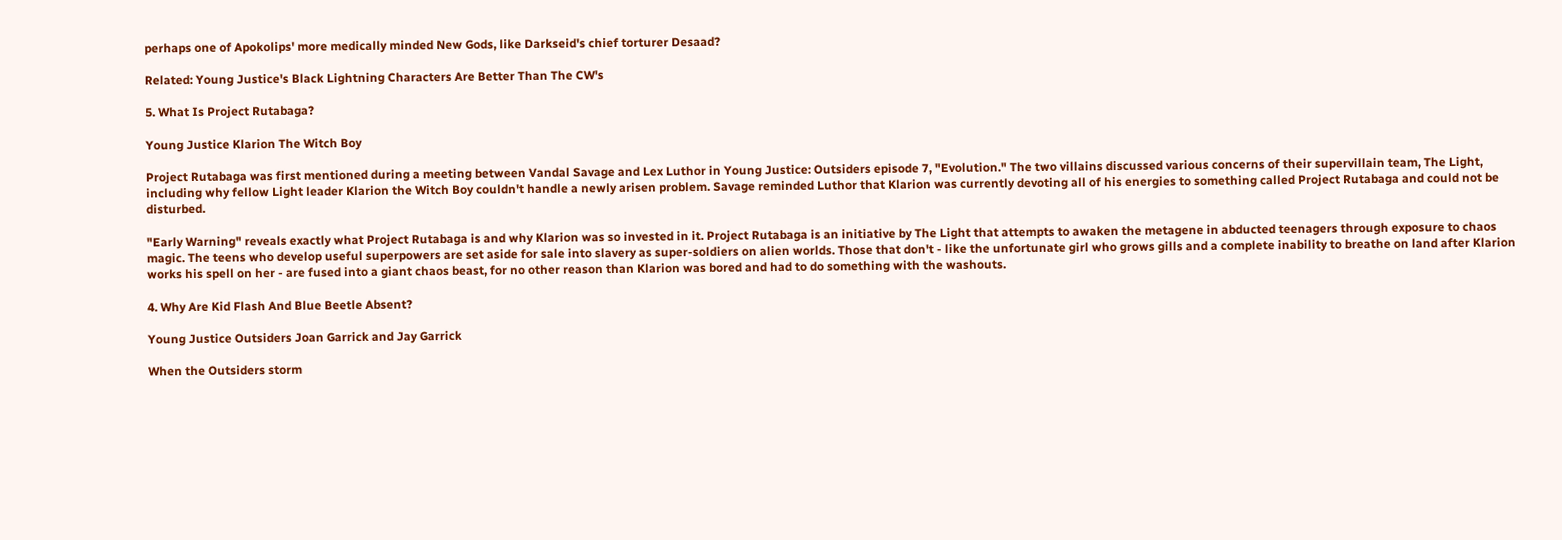perhaps one of Apokolips' more medically minded New Gods, like Darkseid's chief torturer Desaad?

Related: Young Justice's Black Lightning Characters Are Better Than The CW's

5. What Is Project Rutabaga?

Young Justice Klarion The Witch Boy

Project Rutabaga was first mentioned during a meeting between Vandal Savage and Lex Luthor in Young Justice: Outsiders episode 7, "Evolution." The two villains discussed various concerns of their supervillain team, The Light, including why fellow Light leader Klarion the Witch Boy couldn't handle a newly arisen problem. Savage reminded Luthor that Klarion was currently devoting all of his energies to something called Project Rutabaga and could not be disturbed.

"Early Warning" reveals exactly what Project Rutabaga is and why Klarion was so invested in it. Project Rutabaga is an initiative by The Light that attempts to awaken the metagene in abducted teenagers through exposure to chaos magic. The teens who develop useful superpowers are set aside for sale into slavery as super-soldiers on alien worlds. Those that don't - like the unfortunate girl who grows gills and a complete inability to breathe on land after Klarion works his spell on her - are fused into a giant chaos beast, for no other reason than Klarion was bored and had to do something with the washouts.

4. Why Are Kid Flash And Blue Beetle Absent?

Young Justice Outsiders Joan Garrick and Jay Garrick

When the Outsiders storm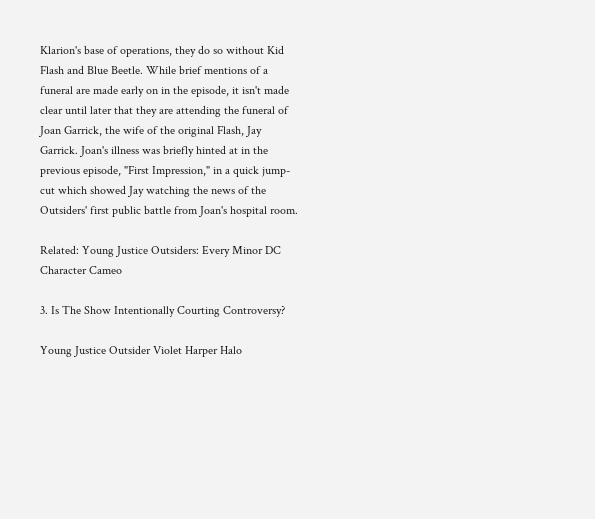Klarion's base of operations, they do so without Kid Flash and Blue Beetle. While brief mentions of a funeral are made early on in the episode, it isn't made clear until later that they are attending the funeral of Joan Garrick, the wife of the original Flash, Jay Garrick. Joan's illness was briefly hinted at in the previous episode, "First Impression," in a quick jump-cut which showed Jay watching the news of the Outsiders' first public battle from Joan's hospital room.

Related: Young Justice Outsiders: Every Minor DC Character Cameo

3. Is The Show Intentionally Courting Controversy?

Young Justice Outsider Violet Harper Halo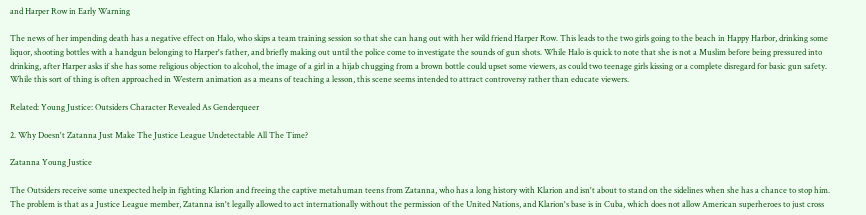and Harper Row in Early Warning

The news of her impending death has a negative effect on Halo, who skips a team training session so that she can hang out with her wild friend Harper Row. This leads to the two girls going to the beach in Happy Harbor, drinking some liquor, shooting bottles with a handgun belonging to Harper's father, and briefly making out until the police come to investigate the sounds of gun shots. While Halo is quick to note that she is not a Muslim before being pressured into drinking, after Harper asks if she has some religious objection to alcohol, the image of a girl in a hijab chugging from a brown bottle could upset some viewers, as could two teenage girls kissing or a complete disregard for basic gun safety. While this sort of thing is often approached in Western animation as a means of teaching a lesson, this scene seems intended to attract controversy rather than educate viewers.

Related: Young Justice: Outsiders Character Revealed As Genderqueer

2. Why Doesn't Zatanna Just Make The Justice League Undetectable All The Time?

Zatanna Young Justice

The Outsiders receive some unexpected help in fighting Klarion and freeing the captive metahuman teens from Zatanna, who has a long history with Klarion and isn't about to stand on the sidelines when she has a chance to stop him. The problem is that as a Justice League member, Zatanna isn't legally allowed to act internationally without the permission of the United Nations, and Klarion's base is in Cuba, which does not allow American superheroes to just cross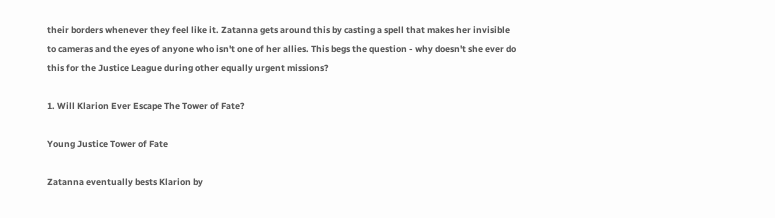their borders whenever they feel like it. Zatanna gets around this by casting a spell that makes her invisible to cameras and the eyes of anyone who isn't one of her allies. This begs the question - why doesn't she ever do this for the Justice League during other equally urgent missions?

1. Will Klarion Ever Escape The Tower of Fate?

Young Justice Tower of Fate

Zatanna eventually bests Klarion by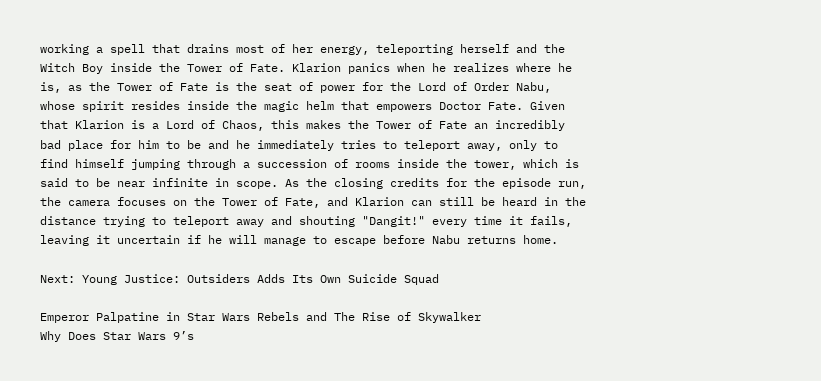working a spell that drains most of her energy, teleporting herself and the Witch Boy inside the Tower of Fate. Klarion panics when he realizes where he is, as the Tower of Fate is the seat of power for the Lord of Order Nabu, whose spirit resides inside the magic helm that empowers Doctor Fate. Given that Klarion is a Lord of Chaos, this makes the Tower of Fate an incredibly bad place for him to be and he immediately tries to teleport away, only to find himself jumping through a succession of rooms inside the tower, which is said to be near infinite in scope. As the closing credits for the episode run, the camera focuses on the Tower of Fate, and Klarion can still be heard in the distance trying to teleport away and shouting "Dangit!" every time it fails, leaving it uncertain if he will manage to escape before Nabu returns home.

Next: Young Justice: Outsiders Adds Its Own Suicide Squad

Emperor Palpatine in Star Wars Rebels and The Rise of Skywalker
Why Does Star Wars 9’s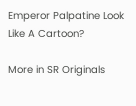Emperor Palpatine Look Like A Cartoon?

More in SR Originals